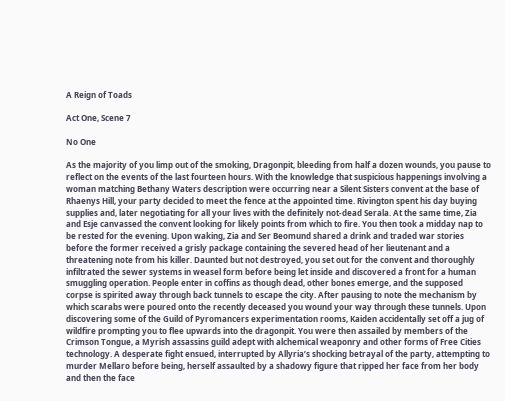A Reign of Toads

Act One, Scene 7

No One

As the majority of you limp out of the smoking, Dragonpit, bleeding from half a dozen wounds, you pause to reflect on the events of the last fourteen hours. With the knowledge that suspicious happenings involving a woman matching Bethany Waters description were occurring near a Silent Sisters convent at the base of Rhaenys Hill, your party decided to meet the fence at the appointed time. Rivington spent his day buying supplies and, later negotiating for all your lives with the definitely not-dead Serala. At the same time, Zia and Esje canvassed the convent looking for likely points from which to fire. You then took a midday nap to be rested for the evening. Upon waking, Zia and Ser Beomund shared a drink and traded war stories before the former received a grisly package containing the severed head of her lieutenant and a threatening note from his killer. Daunted but not destroyed, you set out for the convent and thoroughly infiltrated the sewer systems in weasel form before being let inside and discovered a front for a human smuggling operation. People enter in coffins as though dead, other bones emerge, and the supposed corpse is spirited away through back tunnels to escape the city. After pausing to note the mechanism by which scarabs were poured onto the recently deceased you wound your way through these tunnels. Upon discovering some of the Guild of Pyromancers experimentation rooms, Kaiden accidentally set off a jug of wildfire prompting you to flee upwards into the dragonpit. You were then assailed by members of the Crimson Tongue, a Myrish assassins guild adept with alchemical weaponry and other forms of Free Cities technology. A desperate fight ensued, interrupted by Allyria’s shocking betrayal of the party, attempting to murder Mellaro before being, herself assaulted by a shadowy figure that ripped her face from her body and then the face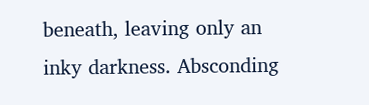beneath, leaving only an inky darkness. Absconding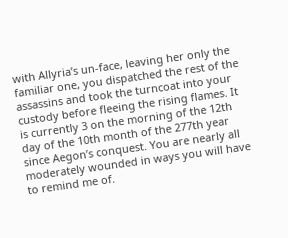with Allyria’s un-face, leaving her only the familiar one, you dispatched the rest of the assassins and took the turncoat into your custody before fleeing the rising flames. It is currently 3 on the morning of the 12th day of the 10th month of the 277th year since Aegon’s conquest. You are nearly all moderately wounded in ways you will have to remind me of.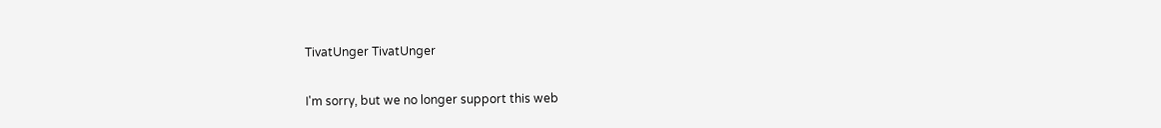TivatUnger TivatUnger

I'm sorry, but we no longer support this web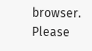browser. Please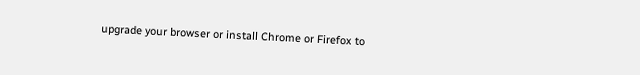upgrade your browser or install Chrome or Firefox to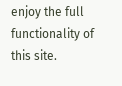enjoy the full functionality of this site.